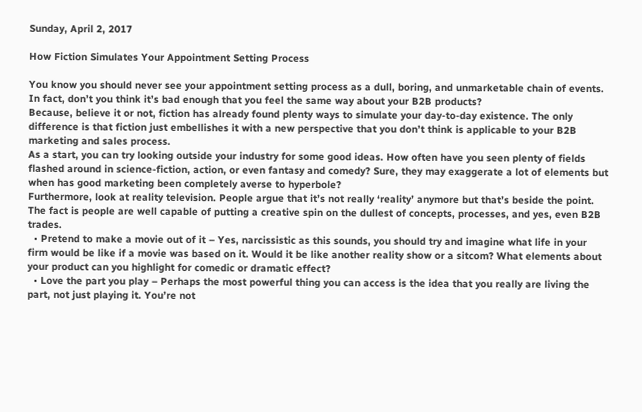Sunday, April 2, 2017

How Fiction Simulates Your Appointment Setting Process

You know you should never see your appointment setting process as a dull, boring, and unmarketable chain of events. In fact, don’t you think it’s bad enough that you feel the same way about your B2B products?
Because, believe it or not, fiction has already found plenty ways to simulate your day-to-day existence. The only difference is that fiction just embellishes it with a new perspective that you don’t think is applicable to your B2B marketing and sales process.
As a start, you can try looking outside your industry for some good ideas. How often have you seen plenty of fields flashed around in science-fiction, action, or even fantasy and comedy? Sure, they may exaggerate a lot of elements but when has good marketing been completely averse to hyperbole?
Furthermore, look at reality television. People argue that it’s not really ‘reality’ anymore but that’s beside the point. The fact is people are well capable of putting a creative spin on the dullest of concepts, processes, and yes, even B2B trades.
  • Pretend to make a movie out of it – Yes, narcissistic as this sounds, you should try and imagine what life in your firm would be like if a movie was based on it. Would it be like another reality show or a sitcom? What elements about your product can you highlight for comedic or dramatic effect?
  • Love the part you play – Perhaps the most powerful thing you can access is the idea that you really are living the part, not just playing it. You’re not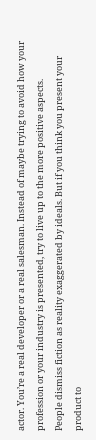actor. You’re a real developer or a real salesman. Instead of maybe trying to avoid how your profession or your industry is presented, try to live up to the more positive aspects.
People dismiss fiction as reality exaggerated by ideals. But if you think you present your product to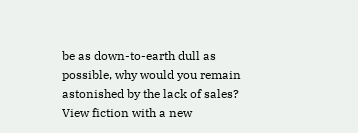be as down-to-earth dull as possible, why would you remain astonished by the lack of sales? View fiction with a new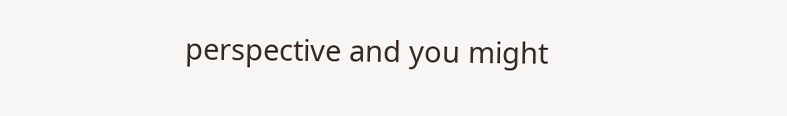perspective and you might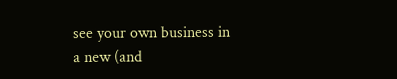see your own business in a new (and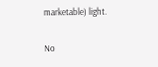marketable) light.

No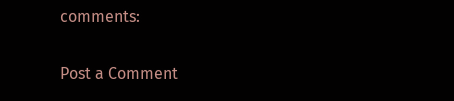comments:

Post a Comment